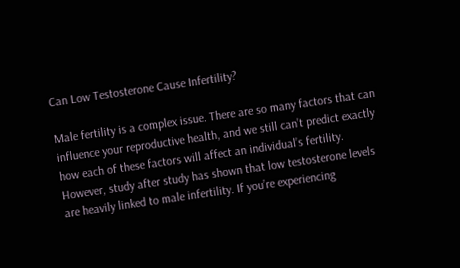Can Low Testosterone Cause Infertility?

Male fertility is a complex issue. There are so many factors that can influence your reproductive health, and we still can’t predict exactly how each of these factors will affect an individual’s fertility. However, study after study has shown that low testosterone levels are heavily linked to male infertility. If you’re experiencing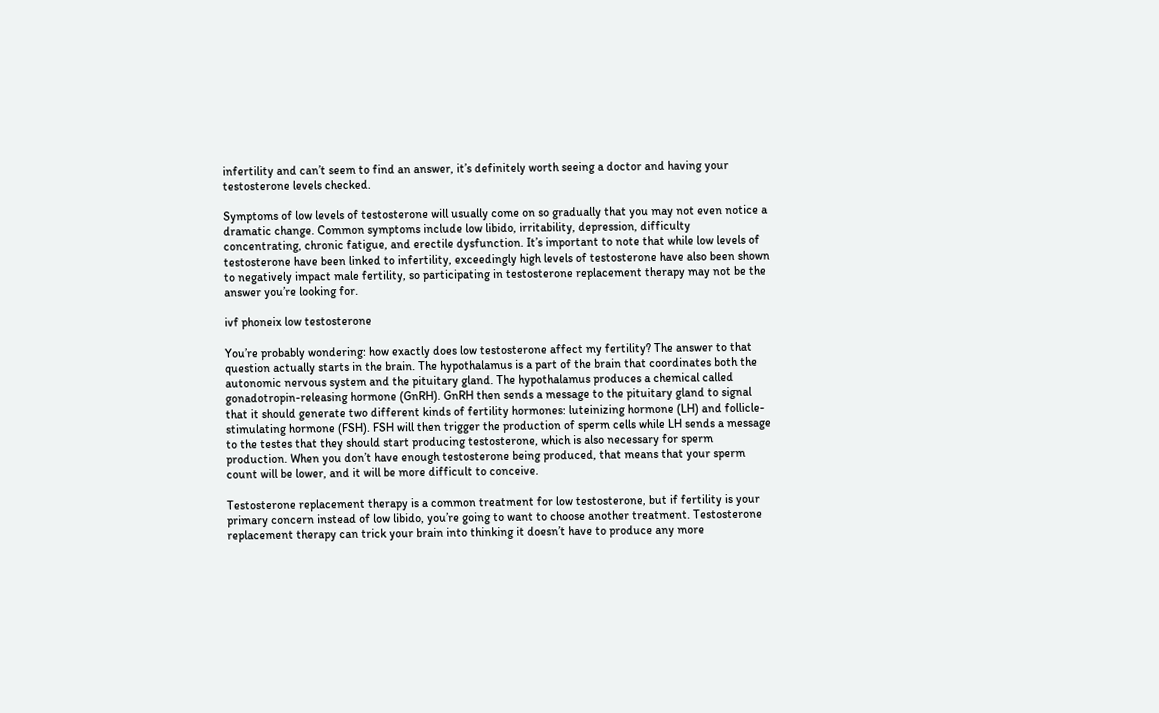infertility and can’t seem to find an answer, it’s definitely worth seeing a doctor and having your testosterone levels checked.

Symptoms of low levels of testosterone will usually come on so gradually that you may not even notice a dramatic change. Common symptoms include low libido, irritability, depression, difficulty concentrating, chronic fatigue, and erectile dysfunction. It’s important to note that while low levels of testosterone have been linked to infertility, exceedingly high levels of testosterone have also been shown to negatively impact male fertility, so participating in testosterone replacement therapy may not be the answer you’re looking for.

ivf phoneix low testosterone

You’re probably wondering: how exactly does low testosterone affect my fertility? The answer to that question actually starts in the brain. The hypothalamus is a part of the brain that coordinates both the autonomic nervous system and the pituitary gland. The hypothalamus produces a chemical called gonadotropin-releasing hormone (GnRH). GnRH then sends a message to the pituitary gland to signal that it should generate two different kinds of fertility hormones: luteinizing hormone (LH) and follicle-stimulating hormone (FSH). FSH will then trigger the production of sperm cells while LH sends a message to the testes that they should start producing testosterone, which is also necessary for sperm production. When you don’t have enough testosterone being produced, that means that your sperm count will be lower, and it will be more difficult to conceive.

Testosterone replacement therapy is a common treatment for low testosterone, but if fertility is your primary concern instead of low libido, you’re going to want to choose another treatment. Testosterone replacement therapy can trick your brain into thinking it doesn’t have to produce any more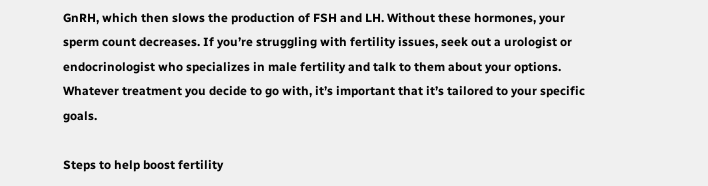GnRH, which then slows the production of FSH and LH. Without these hormones, your sperm count decreases. If you’re struggling with fertility issues, seek out a urologist or endocrinologist who specializes in male fertility and talk to them about your options. Whatever treatment you decide to go with, it’s important that it’s tailored to your specific goals.

Steps to help boost fertility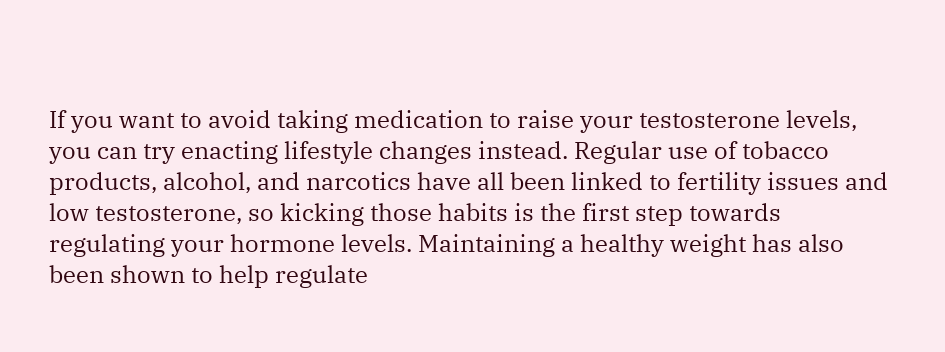If you want to avoid taking medication to raise your testosterone levels, you can try enacting lifestyle changes instead. Regular use of tobacco products, alcohol, and narcotics have all been linked to fertility issues and low testosterone, so kicking those habits is the first step towards regulating your hormone levels. Maintaining a healthy weight has also been shown to help regulate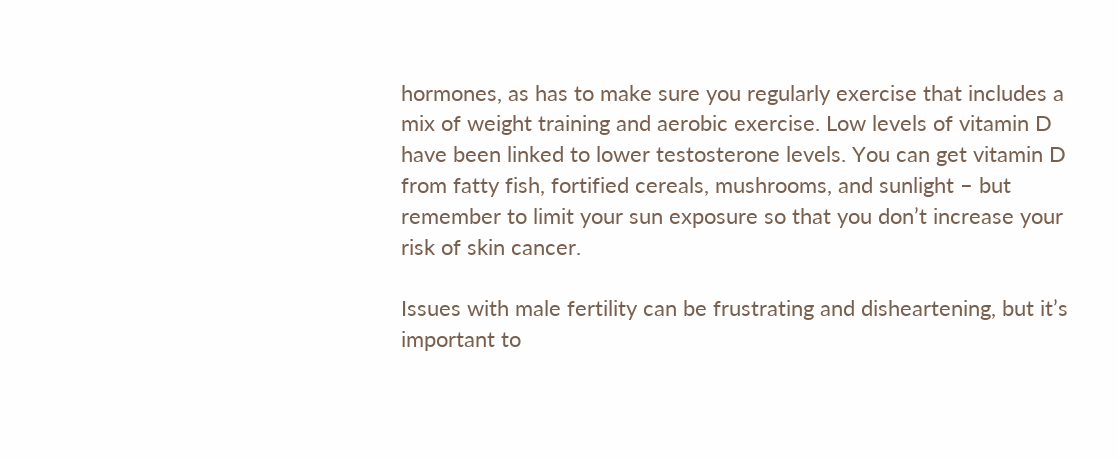hormones, as has to make sure you regularly exercise that includes a mix of weight training and aerobic exercise. Low levels of vitamin D have been linked to lower testosterone levels. You can get vitamin D from fatty fish, fortified cereals, mushrooms, and sunlight – but remember to limit your sun exposure so that you don’t increase your risk of skin cancer.

Issues with male fertility can be frustrating and disheartening, but it’s important to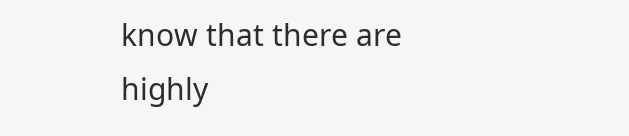know that there are highly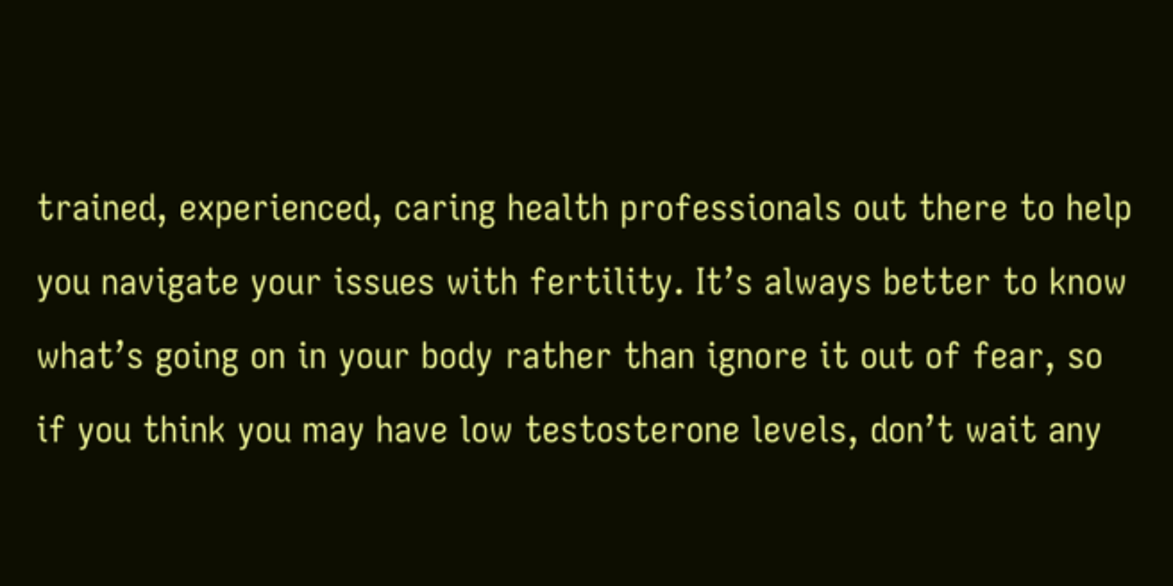trained, experienced, caring health professionals out there to help you navigate your issues with fertility. It’s always better to know what’s going on in your body rather than ignore it out of fear, so if you think you may have low testosterone levels, don’t wait any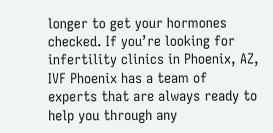longer to get your hormones checked. If you’re looking for infertility clinics in Phoenix, AZ, IVF Phoenix has a team of experts that are always ready to help you through any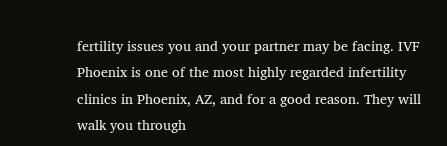fertility issues you and your partner may be facing. IVF Phoenix is one of the most highly regarded infertility clinics in Phoenix, AZ, and for a good reason. They will walk you through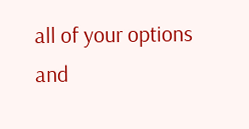all of your options and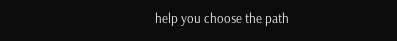help you choose the path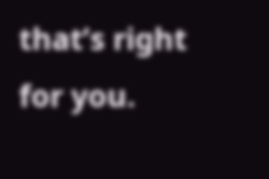that’s right for you.